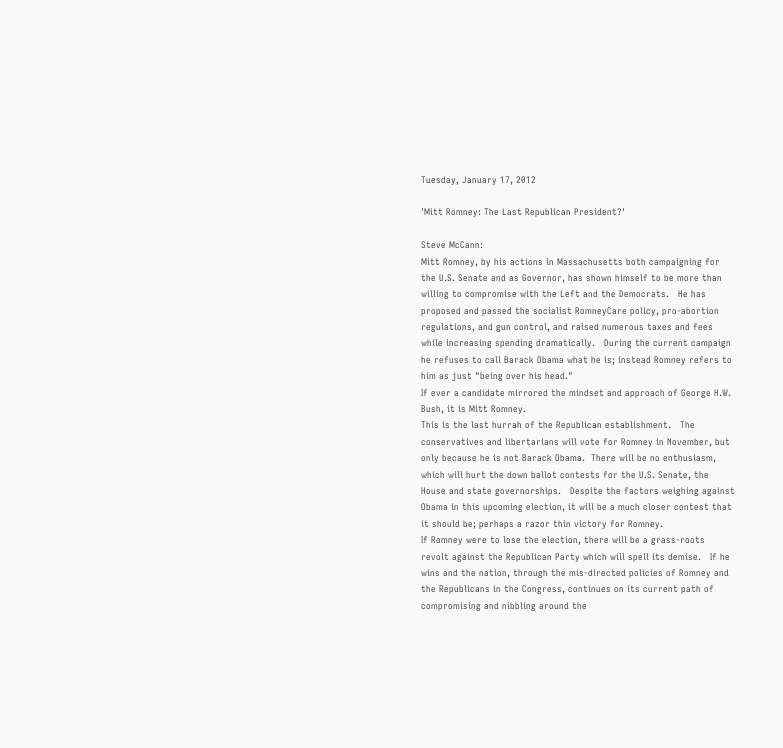Tuesday, January 17, 2012

'Mitt Romney: The Last Republican President?'

Steve McCann:
Mitt Romney, by his actions in Massachusetts both campaigning for the U.S. Senate and as Governor, has shown himself to be more than willing to compromise with the Left and the Democrats.   He has proposed and passed the socialist RomneyCare policy, pro-abortion regulations, and gun control, and raised numerous taxes and fees while increasing spending dramatically.   During the current campaign he refuses to call Barack Obama what he is; instead Romney refers to him as just "being over his head."
If ever a candidate mirrored the mindset and approach of George H.W. Bush, it is Mitt Romney.
This is the last hurrah of the Republican establishment.   The conservatives and libertarians will vote for Romney in November, but only because he is not Barack Obama.  There will be no enthusiasm, which will hurt the down ballot contests for the U.S. Senate, the House and state governorships.   Despite the factors weighing against Obama in this upcoming election, it will be a much closer contest that it should be; perhaps a razor thin victory for Romney.
If Romney were to lose the election, there will be a grass-roots revolt against the Republican Party which will spell its demise.   If he wins and the nation, through the mis-directed policies of Romney and the Republicans in the Congress, continues on its current path of compromising and nibbling around the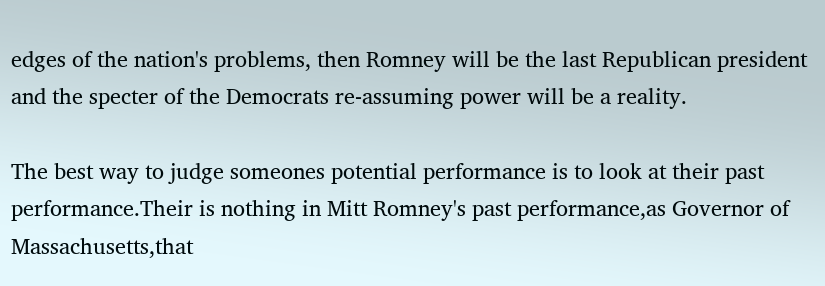edges of the nation's problems, then Romney will be the last Republican president and the specter of the Democrats re-assuming power will be a reality.

The best way to judge someones potential performance is to look at their past performance.Their is nothing in Mitt Romney's past performance,as Governor of Massachusetts,that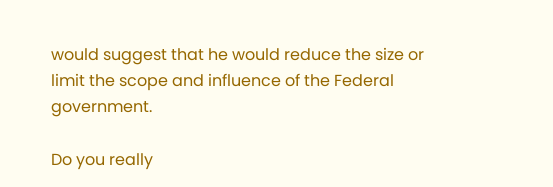would suggest that he would reduce the size or limit the scope and influence of the Federal government.

Do you really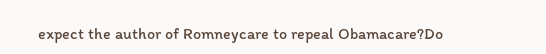expect the author of Romneycare to repeal Obamacare?Do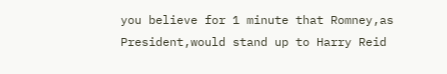you believe for 1 minute that Romney,as President,would stand up to Harry Reid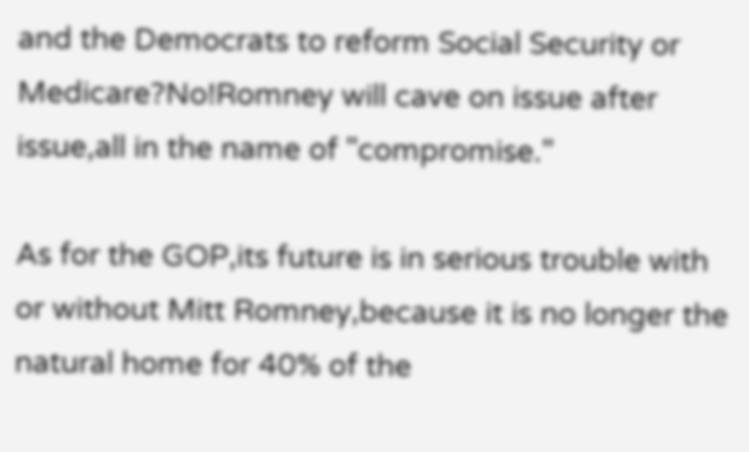and the Democrats to reform Social Security or Medicare?No!Romney will cave on issue after issue,all in the name of "compromise."

As for the GOP,its future is in serious trouble with or without Mitt Romney,because it is no longer the natural home for 40% of the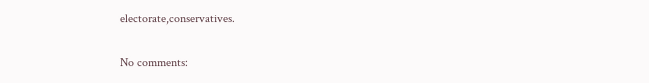electorate,conservatives.

No comments: